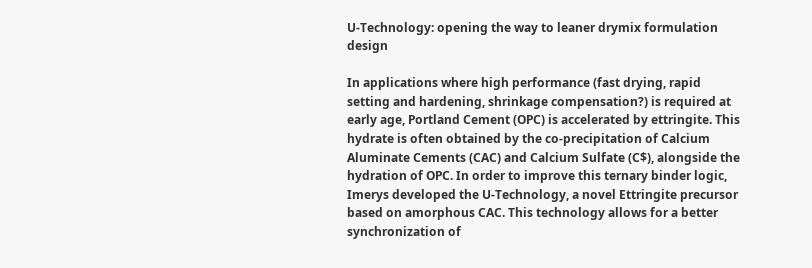U-Technology: opening the way to leaner drymix formulation design

In applications where high performance (fast drying, rapid setting and hardening, shrinkage compensation?) is required at early age, Portland Cement (OPC) is accelerated by ettringite. This hydrate is often obtained by the co-precipitation of Calcium Aluminate Cements (CAC) and Calcium Sulfate (C$), alongside the hydration of OPC. In order to improve this ternary binder logic, Imerys developed the U-Technology, a novel Ettringite precursor based on amorphous CAC. This technology allows for a better synchronization of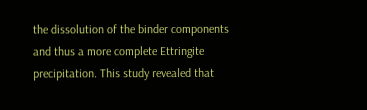the dissolution of the binder components and thus a more complete Ettringite precipitation. This study revealed that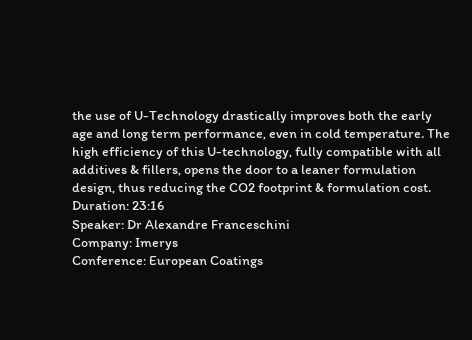the use of U-Technology drastically improves both the early age and long term performance, even in cold temperature. The high efficiency of this U-technology, fully compatible with all additives & fillers, opens the door to a leaner formulation design, thus reducing the CO2 footprint & formulation cost.
Duration: 23:16
Speaker: Dr Alexandre Franceschini
Company: Imerys
Conference: European Coatings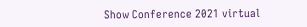Show Conference 2021 virtual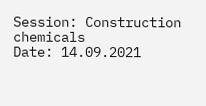Session: Construction chemicals
Date: 14.09.2021